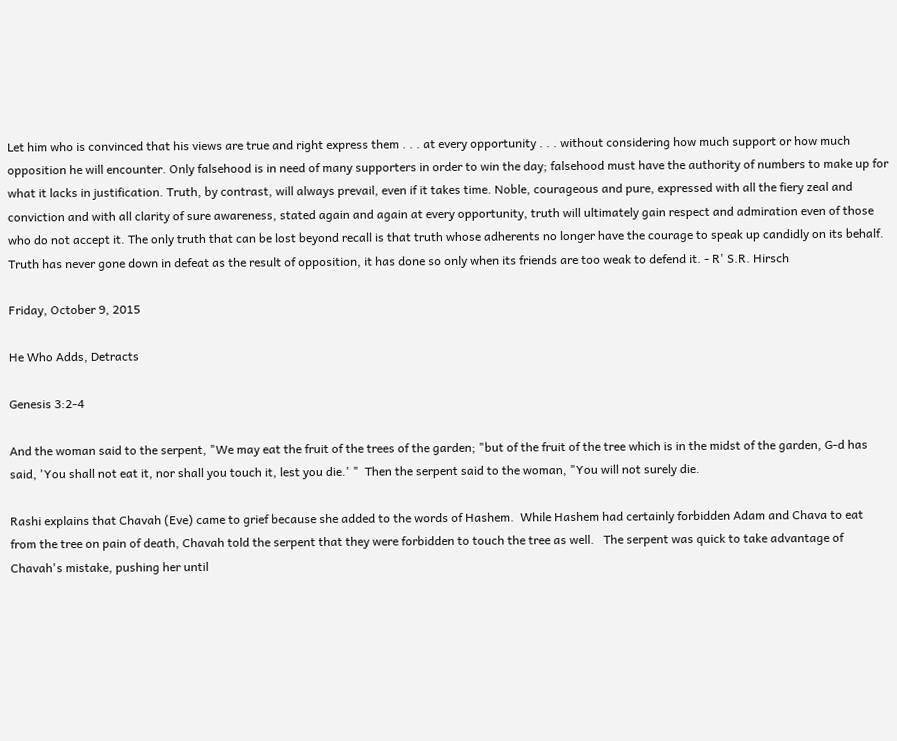Let him who is convinced that his views are true and right express them . . . at every opportunity . . . without considering how much support or how much opposition he will encounter. Only falsehood is in need of many supporters in order to win the day; falsehood must have the authority of numbers to make up for what it lacks in justification. Truth, by contrast, will always prevail, even if it takes time. Noble, courageous and pure, expressed with all the fiery zeal and conviction and with all clarity of sure awareness, stated again and again at every opportunity, truth will ultimately gain respect and admiration even of those who do not accept it. The only truth that can be lost beyond recall is that truth whose adherents no longer have the courage to speak up candidly on its behalf. Truth has never gone down in defeat as the result of opposition, it has done so only when its friends are too weak to defend it. - R' S.R. Hirsch

Friday, October 9, 2015

He Who Adds, Detracts

Genesis 3:2-4

And the woman said to the serpent, "We may eat the fruit of the trees of the garden; "but of the fruit of the tree which is in the midst of the garden, G-d has said, 'You shall not eat it, nor shall you touch it, lest you die.' "  Then the serpent said to the woman, "You will not surely die.

Rashi explains that Chavah (Eve) came to grief because she added to the words of Hashem.  While Hashem had certainly forbidden Adam and Chava to eat from the tree on pain of death, Chavah told the serpent that they were forbidden to touch the tree as well.   The serpent was quick to take advantage of Chavah's mistake, pushing her until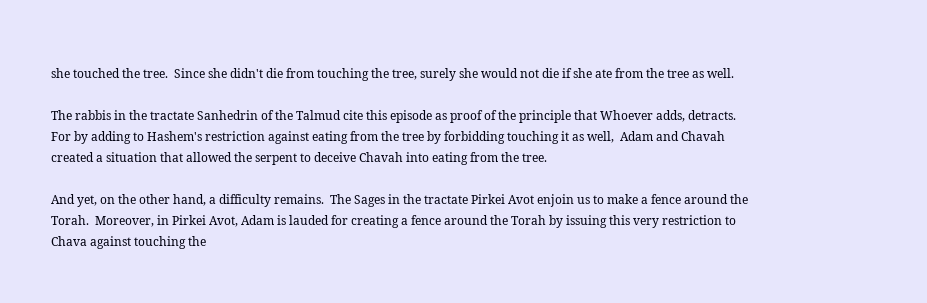she touched the tree.  Since she didn't die from touching the tree, surely she would not die if she ate from the tree as well.

The rabbis in the tractate Sanhedrin of the Talmud cite this episode as proof of the principle that Whoever adds, detracts.  For by adding to Hashem's restriction against eating from the tree by forbidding touching it as well,  Adam and Chavah created a situation that allowed the serpent to deceive Chavah into eating from the tree.

And yet, on the other hand, a difficulty remains.  The Sages in the tractate Pirkei Avot enjoin us to make a fence around the Torah.  Moreover, in Pirkei Avot, Adam is lauded for creating a fence around the Torah by issuing this very restriction to Chava against touching the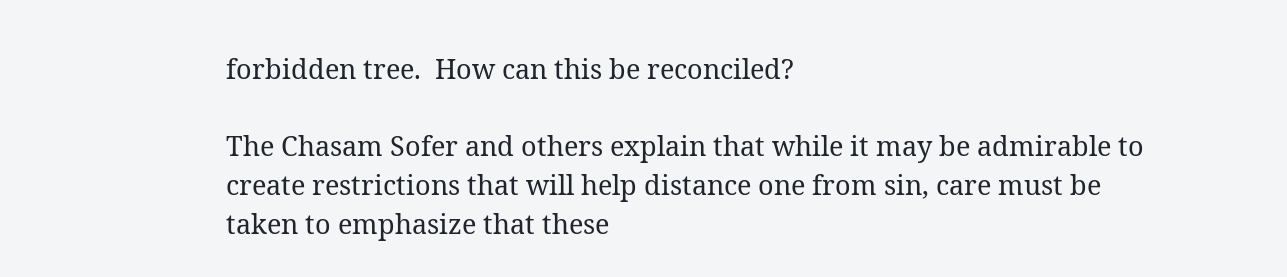forbidden tree.  How can this be reconciled?

The Chasam Sofer and others explain that while it may be admirable to create restrictions that will help distance one from sin, care must be taken to emphasize that these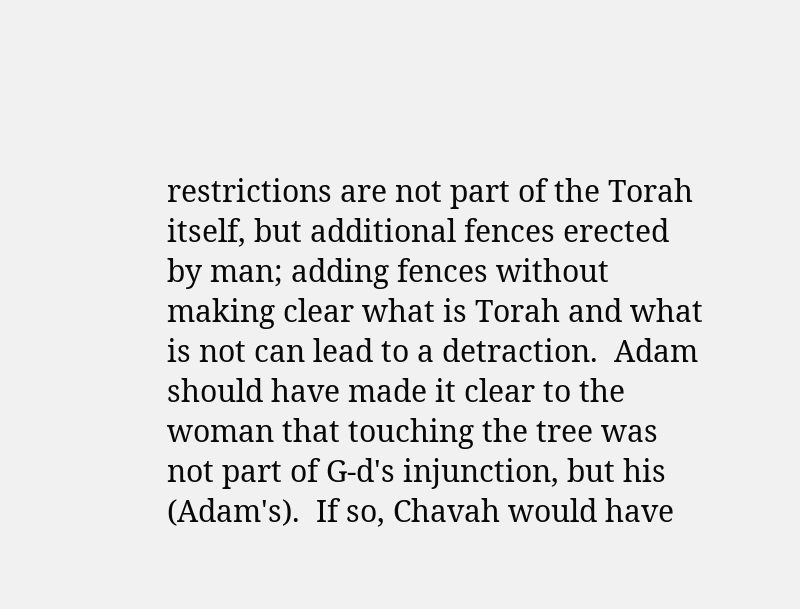restrictions are not part of the Torah itself, but additional fences erected by man; adding fences without making clear what is Torah and what is not can lead to a detraction.  Adam should have made it clear to the woman that touching the tree was not part of G-d's injunction, but his (Adam's).  If so, Chavah would have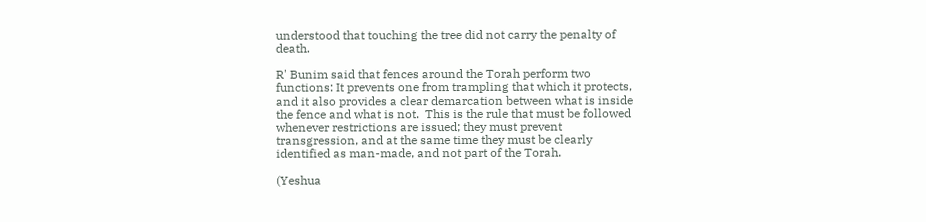understood that touching the tree did not carry the penalty of death.

R' Bunim said that fences around the Torah perform two functions: It prevents one from trampling that which it protects, and it also provides a clear demarcation between what is inside the fence and what is not.  This is the rule that must be followed whenever restrictions are issued; they must prevent transgression, and at the same time they must be clearly identified as man-made, and not part of the Torah.

(Yeshua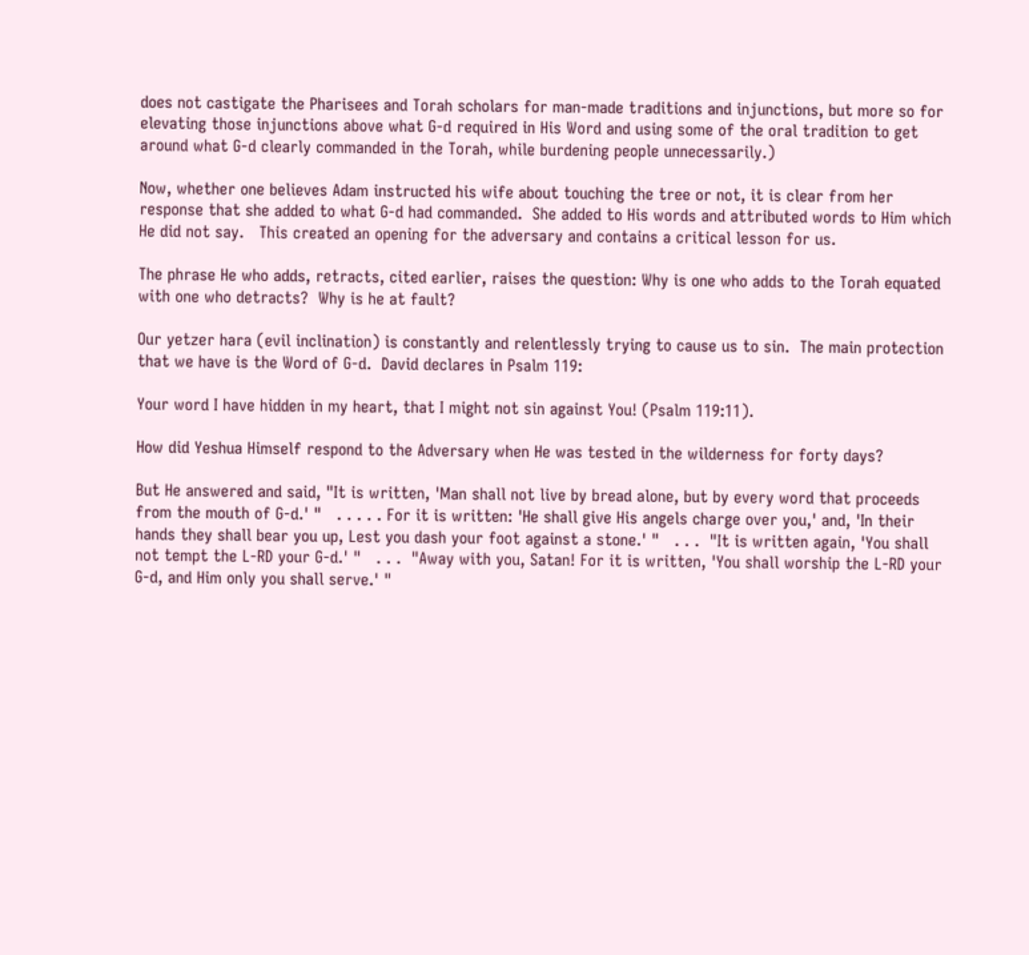does not castigate the Pharisees and Torah scholars for man-made traditions and injunctions, but more so for elevating those injunctions above what G-d required in His Word and using some of the oral tradition to get around what G-d clearly commanded in the Torah, while burdening people unnecessarily.)

Now, whether one believes Adam instructed his wife about touching the tree or not, it is clear from her response that she added to what G-d had commanded.  She added to His words and attributed words to Him which He did not say.   This created an opening for the adversary and contains a critical lesson for us.

The phrase He who adds, retracts, cited earlier, raises the question: Why is one who adds to the Torah equated with one who detracts?  Why is he at fault?

Our yetzer hara (evil inclination) is constantly and relentlessly trying to cause us to sin.  The main protection that we have is the Word of G-d.  David declares in Psalm 119:

Your word I have hidden in my heart, that I might not sin against You! (Psalm 119:11).

How did Yeshua Himself respond to the Adversary when He was tested in the wilderness for forty days?

But He answered and said, "It is written, 'Man shall not live by bread alone, but by every word that proceeds from the mouth of G-d.' "   . . . . . For it is written: 'He shall give His angels charge over you,' and, 'In their hands they shall bear you up, Lest you dash your foot against a stone.' "   . . .  "It is written again, 'You shall not tempt the L-RD your G-d.' "   . . .  "Away with you, Satan! For it is written, 'You shall worship the L-RD your G-d, and Him only you shall serve.' "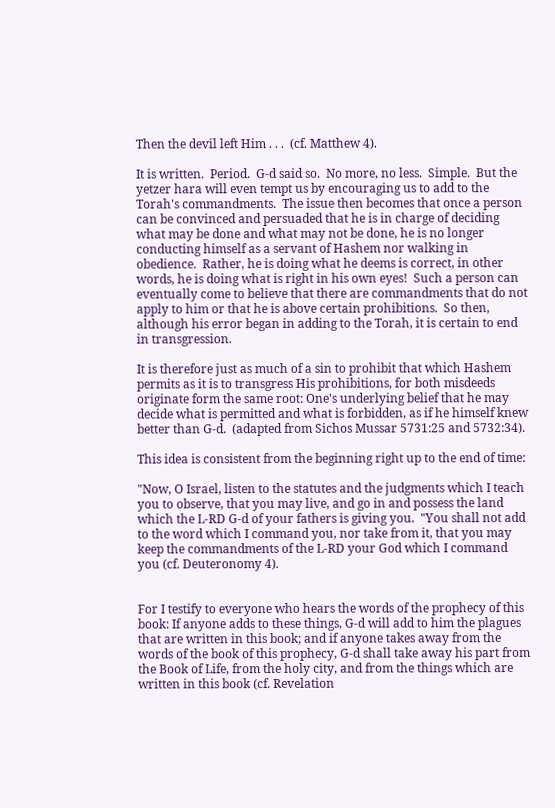Then the devil left Him . . .  (cf. Matthew 4).

It is written.  Period.  G-d said so.  No more, no less.  Simple.  But the yetzer hara will even tempt us by encouraging us to add to the Torah's commandments.  The issue then becomes that once a person can be convinced and persuaded that he is in charge of deciding what may be done and what may not be done, he is no longer conducting himself as a servant of Hashem nor walking in obedience.  Rather, he is doing what he deems is correct, in other words, he is doing what is right in his own eyes!  Such a person can eventually come to believe that there are commandments that do not apply to him or that he is above certain prohibitions.  So then, although his error began in adding to the Torah, it is certain to end in transgression.

It is therefore just as much of a sin to prohibit that which Hashem permits as it is to transgress His prohibitions, for both misdeeds originate form the same root: One's underlying belief that he may decide what is permitted and what is forbidden, as if he himself knew better than G-d.  (adapted from Sichos Mussar 5731:25 and 5732:34).

This idea is consistent from the beginning right up to the end of time:

"Now, O Israel, listen to the statutes and the judgments which I teach you to observe, that you may live, and go in and possess the land which the L-RD G-d of your fathers is giving you.  "You shall not add to the word which I command you, nor take from it, that you may keep the commandments of the L-RD your God which I command you (cf. Deuteronomy 4).


For I testify to everyone who hears the words of the prophecy of this book: If anyone adds to these things, G-d will add to him the plagues that are written in this book; and if anyone takes away from the words of the book of this prophecy, G-d shall take away his part from the Book of Life, from the holy city, and from the things which are written in this book (cf. Revelation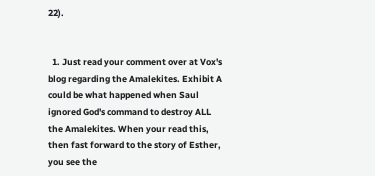22).


  1. Just read your comment over at Vox's blog regarding the Amalekites. Exhibit A could be what happened when Saul ignored God's command to destroy ALL the Amalekites. When your read this, then fast forward to the story of Esther, you see the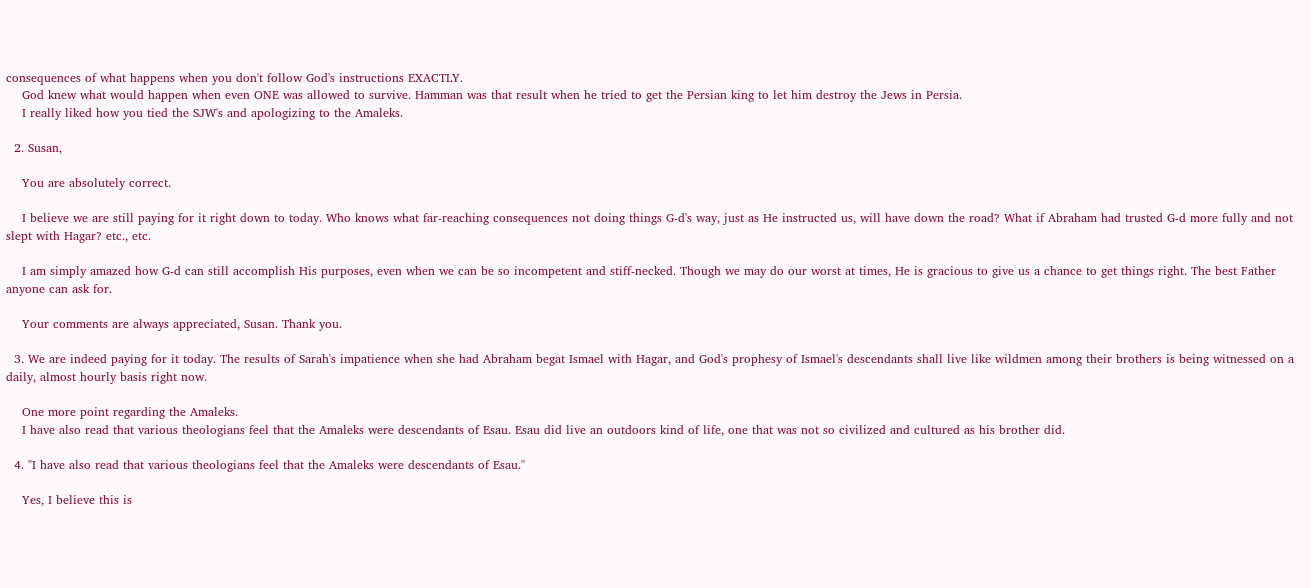consequences of what happens when you don't follow God's instructions EXACTLY.
    God knew what would happen when even ONE was allowed to survive. Hamman was that result when he tried to get the Persian king to let him destroy the Jews in Persia.
    I really liked how you tied the SJW's and apologizing to the Amaleks.

  2. Susan,

    You are absolutely correct.

    I believe we are still paying for it right down to today. Who knows what far-reaching consequences not doing things G-d's way, just as He instructed us, will have down the road? What if Abraham had trusted G-d more fully and not slept with Hagar? etc., etc.

    I am simply amazed how G-d can still accomplish His purposes, even when we can be so incompetent and stiff-necked. Though we may do our worst at times, He is gracious to give us a chance to get things right. The best Father anyone can ask for.

    Your comments are always appreciated, Susan. Thank you.

  3. We are indeed paying for it today. The results of Sarah's impatience when she had Abraham begat Ismael with Hagar, and God's prophesy of Ismael's descendants shall live like wildmen among their brothers is being witnessed on a daily, almost hourly basis right now.

    One more point regarding the Amaleks.
    I have also read that various theologians feel that the Amaleks were descendants of Esau. Esau did live an outdoors kind of life, one that was not so civilized and cultured as his brother did.

  4. "I have also read that various theologians feel that the Amaleks were descendants of Esau."

    Yes, I believe this is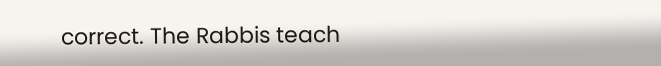correct. The Rabbis teach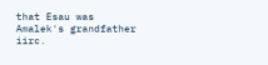that Esau was Amalek's grandfather iirc.